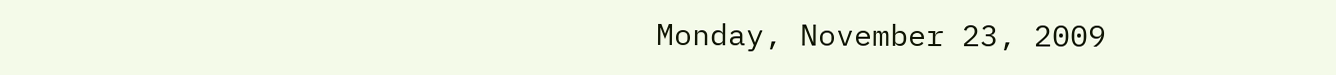Monday, November 23, 2009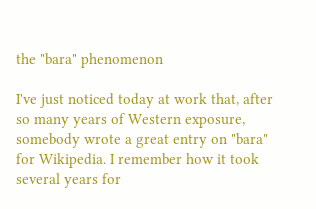the "bara" phenomenon

I've just noticed today at work that, after so many years of Western exposure, somebody wrote a great entry on "bara" for Wikipedia. I remember how it took several years for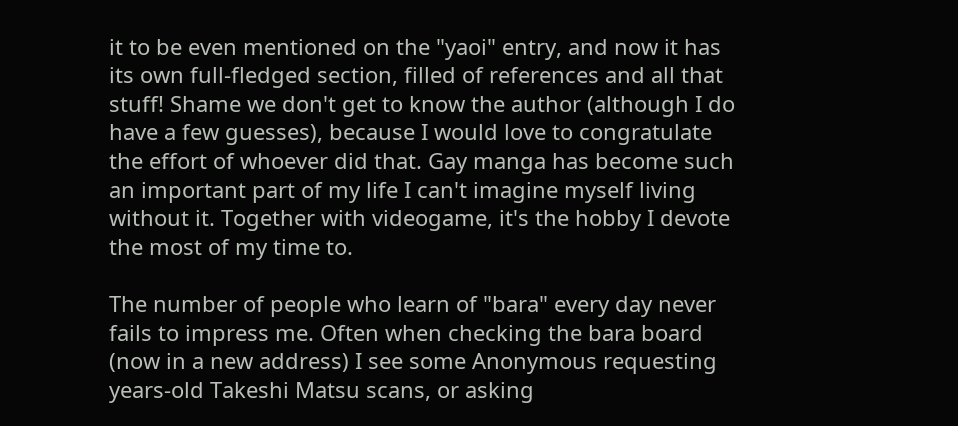it to be even mentioned on the "yaoi" entry, and now it has its own full-fledged section, filled of references and all that stuff! Shame we don't get to know the author (although I do have a few guesses), because I would love to congratulate the effort of whoever did that. Gay manga has become such an important part of my life I can't imagine myself living without it. Together with videogame, it's the hobby I devote the most of my time to.

The number of people who learn of "bara" every day never fails to impress me. Often when checking the bara board (now in a new address) I see some Anonymous requesting years-old Takeshi Matsu scans, or asking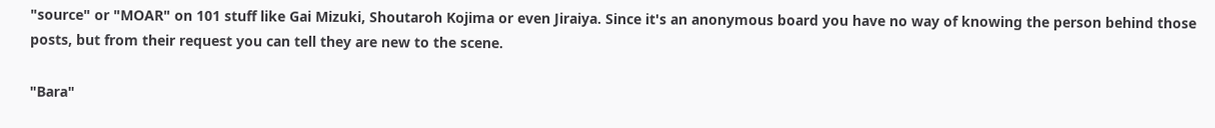"source" or "MOAR" on 101 stuff like Gai Mizuki, Shoutaroh Kojima or even Jiraiya. Since it's an anonymous board you have no way of knowing the person behind those posts, but from their request you can tell they are new to the scene.

"Bara"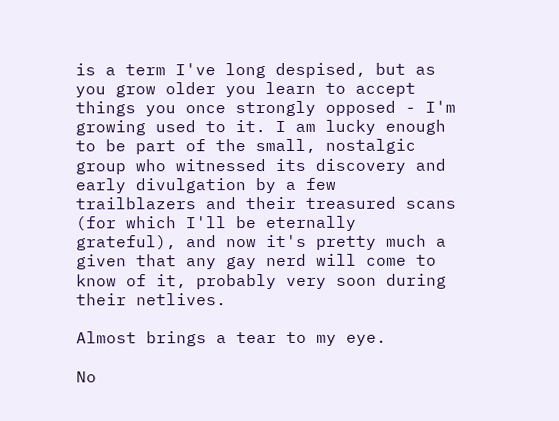is a term I've long despised, but as you grow older you learn to accept things you once strongly opposed - I'm growing used to it. I am lucky enough to be part of the small, nostalgic group who witnessed its discovery and early divulgation by a few trailblazers and their treasured scans (for which I'll be eternally grateful), and now it's pretty much a given that any gay nerd will come to know of it, probably very soon during their netlives.

Almost brings a tear to my eye.

No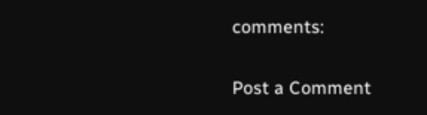comments:

Post a Comment